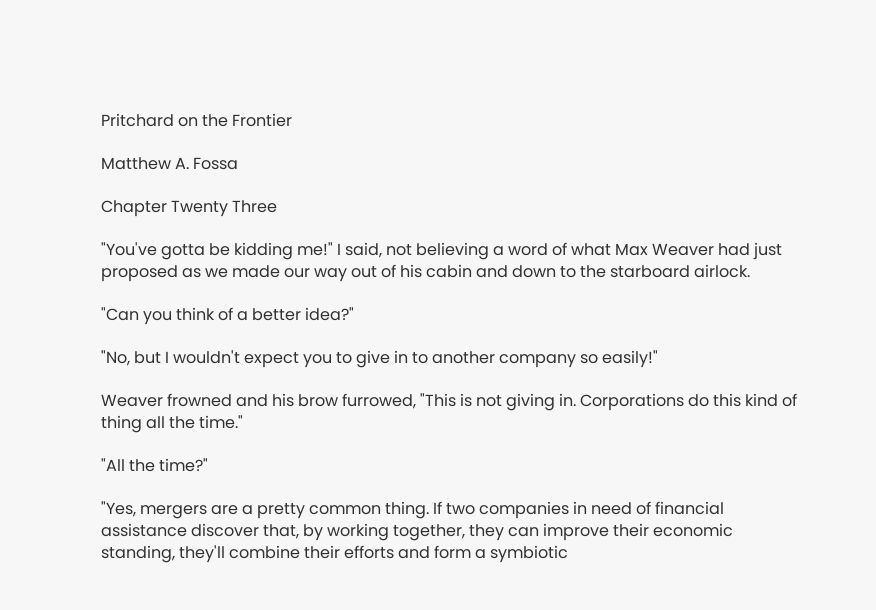Pritchard on the Frontier

Matthew A. Fossa

Chapter Twenty Three

"You've gotta be kidding me!" I said, not believing a word of what Max Weaver had just proposed as we made our way out of his cabin and down to the starboard airlock.

"Can you think of a better idea?"

"No, but I wouldn't expect you to give in to another company so easily!"

Weaver frowned and his brow furrowed, "This is not giving in. Corporations do this kind of thing all the time."

"All the time?"

"Yes, mergers are a pretty common thing. If two companies in need of financial assistance discover that, by working together, they can improve their economic standing, they'll combine their efforts and form a symbiotic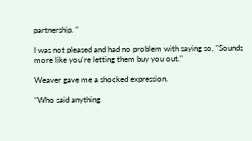partnership. "

I was not pleased and had no problem with saying so, "Sounds more like you're letting them buy you out."

Weaver gave me a shocked expression.

"Who said anything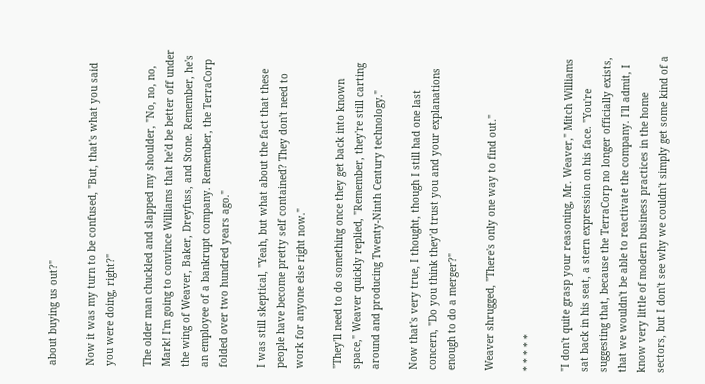about buying us out?"

Now it was my turn to be confused, "But, that's what you said you were doing, right?"

The older man chuckled and slapped my shoulder, "No, no, no, Mark! I'm going to convince Williams that he'd be better off under the wing of Weaver, Baker, Dreyfuss, and Stone. Remember, he's an employee of a bankrupt company. Remember, the TerraCorp folded over two hundred years ago."

I was still skeptical, "Yeah, but what about the fact that these people have become pretty self contained? They don't need to work for anyone else right now."

"They'll need to do something once they get back into known space," Weaver quickly replied, "Remember, they're still carting around and producing Twenty-Ninth Century technology."

Now that's very true, I thought, though I still had one last concern, "Do you think they'd trust you and your explanations enough to do a merger?"

Weaver shrugged, "There's only one way to find out."

* * * * *

"I don't quite grasp your reasoning, Mr. Weaver," Mitch Williams sat back in his seat, a stern expression on his face. "You're suggesting that, because the TerraCorp no longer officially exists, that we wouldn't be able to reactivate the company. I'll admit, I know very little of modern business practices in the home sectors, but I don't see why we couldn't simply get some kind of a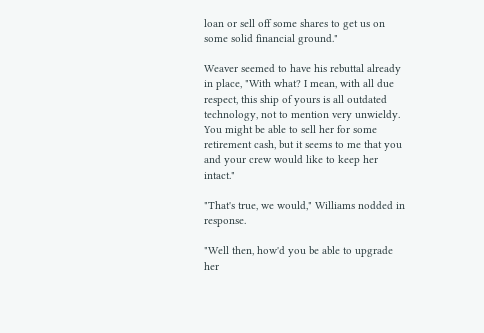loan or sell off some shares to get us on some solid financial ground."

Weaver seemed to have his rebuttal already in place, "With what? I mean, with all due respect, this ship of yours is all outdated technology, not to mention very unwieldy. You might be able to sell her for some retirement cash, but it seems to me that you and your crew would like to keep her intact."

"That's true, we would," Williams nodded in response.

"Well then, how'd you be able to upgrade her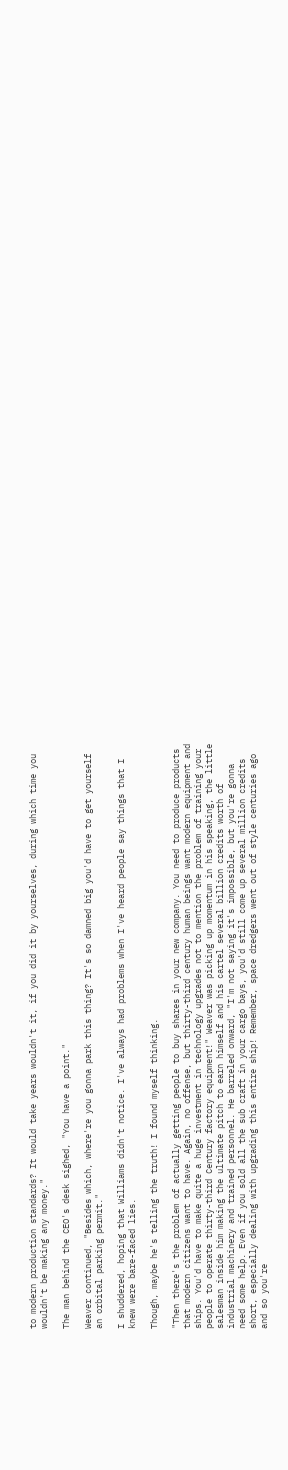to modern production standards? It would take years wouldn't it, if you did it by yourselves, during which time you wouldn't be making any money."

The man behind the CEO's desk sighed, "You have a point."

Weaver continued, "Besides which, where're you gonna park this thing? It's so damned big you'd have to get yourself an orbital parking permit."

I shuddered, hoping that Williams didn't notice. I've always had problems when I've heard people say things that I knew were bare-faced lies.

Though, maybe he's telling the truth! I found myself thinking.

"Then there's the problem of actually getting people to buy shares in your new company. You need to produce products that modern citizens want to have. Again, no offense, but thirty-third century human beings want modern equipment and ships. You'd have to make quite a huge investment in technology upgrades not to mention the problem of training your people to operate thirty-third Century factory equipment!" Weaver was picking up momentum in his speaking, the little salesman inside him making the ultimate pitch to earn himself and his cartel several billion credits worth of industrial machinery and trained personnel. He barreled onward, "I'm not saying it's impossible, but you're gonna need some help. Even if you sold all the sub craft in your cargo bays, you'd still come up several million credits short, especially dealing with upgrading this entire ship! Remember, space dredgers went out of style centuries ago and so you're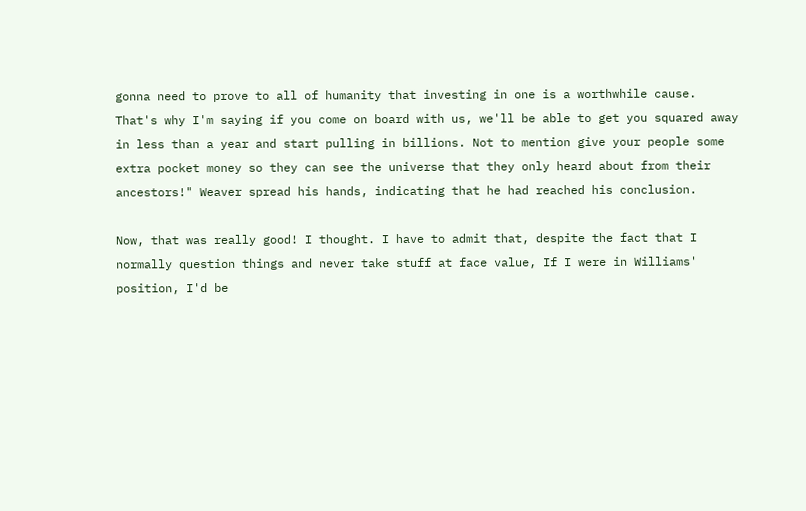gonna need to prove to all of humanity that investing in one is a worthwhile cause. That's why I'm saying if you come on board with us, we'll be able to get you squared away in less than a year and start pulling in billions. Not to mention give your people some extra pocket money so they can see the universe that they only heard about from their ancestors!" Weaver spread his hands, indicating that he had reached his conclusion.

Now, that was really good! I thought. I have to admit that, despite the fact that I normally question things and never take stuff at face value, If I were in Williams' position, I'd be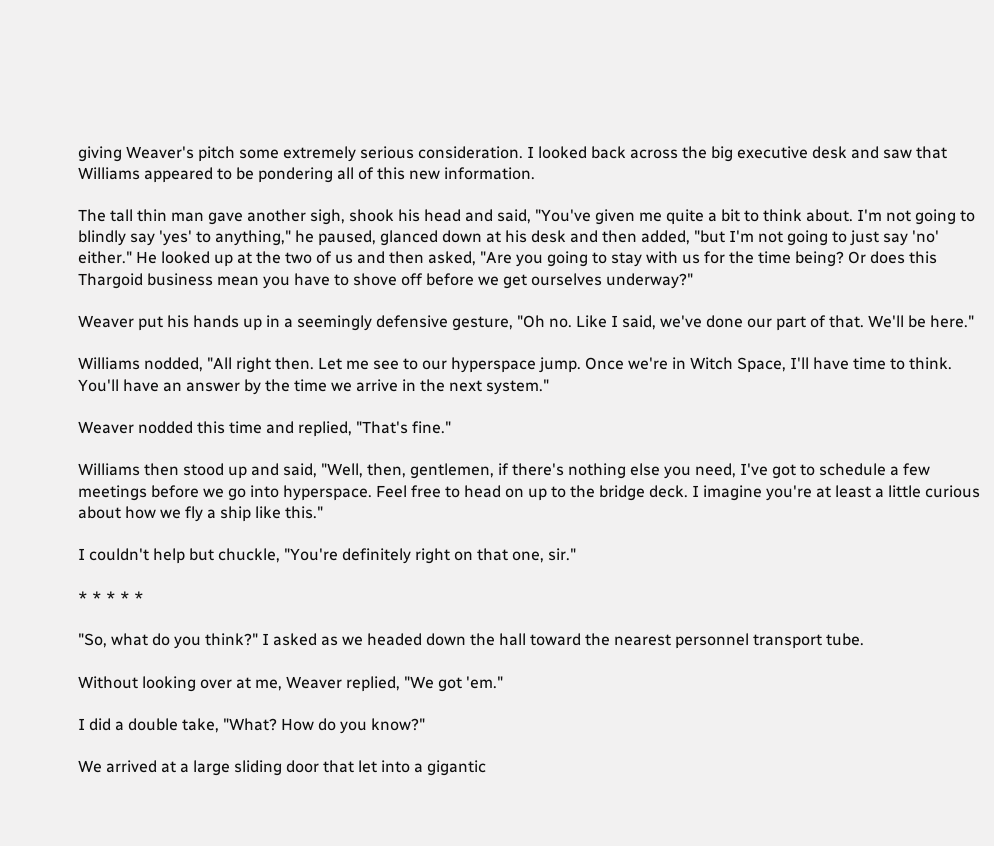giving Weaver's pitch some extremely serious consideration. I looked back across the big executive desk and saw that Williams appeared to be pondering all of this new information.

The tall thin man gave another sigh, shook his head and said, "You've given me quite a bit to think about. I'm not going to blindly say 'yes' to anything," he paused, glanced down at his desk and then added, "but I'm not going to just say 'no' either." He looked up at the two of us and then asked, "Are you going to stay with us for the time being? Or does this Thargoid business mean you have to shove off before we get ourselves underway?"

Weaver put his hands up in a seemingly defensive gesture, "Oh no. Like I said, we've done our part of that. We'll be here."

Williams nodded, "All right then. Let me see to our hyperspace jump. Once we're in Witch Space, I'll have time to think. You'll have an answer by the time we arrive in the next system."

Weaver nodded this time and replied, "That's fine."

Williams then stood up and said, "Well, then, gentlemen, if there's nothing else you need, I've got to schedule a few meetings before we go into hyperspace. Feel free to head on up to the bridge deck. I imagine you're at least a little curious about how we fly a ship like this."

I couldn't help but chuckle, "You're definitely right on that one, sir."

* * * * *

"So, what do you think?" I asked as we headed down the hall toward the nearest personnel transport tube.

Without looking over at me, Weaver replied, "We got 'em."

I did a double take, "What? How do you know?"

We arrived at a large sliding door that let into a gigantic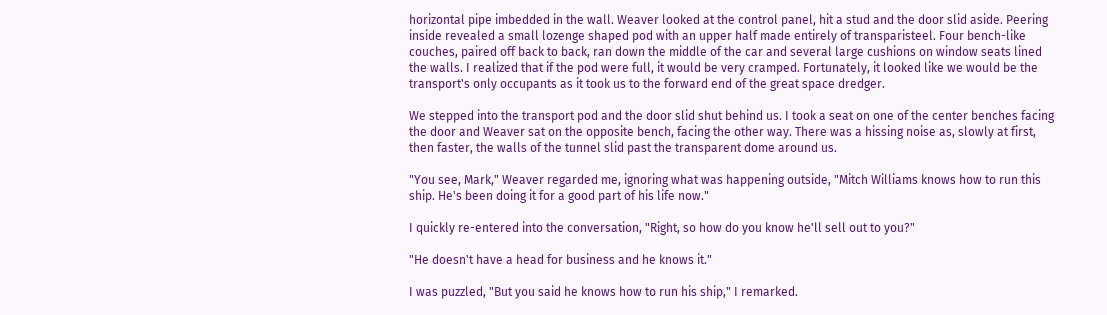horizontal pipe imbedded in the wall. Weaver looked at the control panel, hit a stud and the door slid aside. Peering inside revealed a small lozenge shaped pod with an upper half made entirely of transparisteel. Four bench-like couches, paired off back to back, ran down the middle of the car and several large cushions on window seats lined the walls. I realized that if the pod were full, it would be very cramped. Fortunately, it looked like we would be the transport's only occupants as it took us to the forward end of the great space dredger.

We stepped into the transport pod and the door slid shut behind us. I took a seat on one of the center benches facing the door and Weaver sat on the opposite bench, facing the other way. There was a hissing noise as, slowly at first, then faster, the walls of the tunnel slid past the transparent dome around us.

"You see, Mark," Weaver regarded me, ignoring what was happening outside, "Mitch Williams knows how to run this ship. He's been doing it for a good part of his life now."

I quickly re-entered into the conversation, "Right, so how do you know he'll sell out to you?"

"He doesn't have a head for business and he knows it."

I was puzzled, "But you said he knows how to run his ship," I remarked.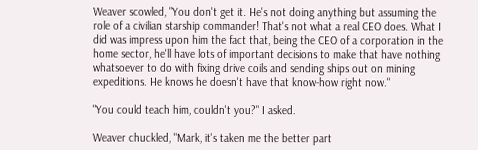Weaver scowled, "You don't get it. He's not doing anything but assuming the role of a civilian starship commander! That's not what a real CEO does. What I did was impress upon him the fact that, being the CEO of a corporation in the home sector, he'll have lots of important decisions to make that have nothing whatsoever to do with fixing drive coils and sending ships out on mining expeditions. He knows he doesn't have that know-how right now."

"You could teach him, couldn't you?" I asked.

Weaver chuckled, "Mark, it's taken me the better part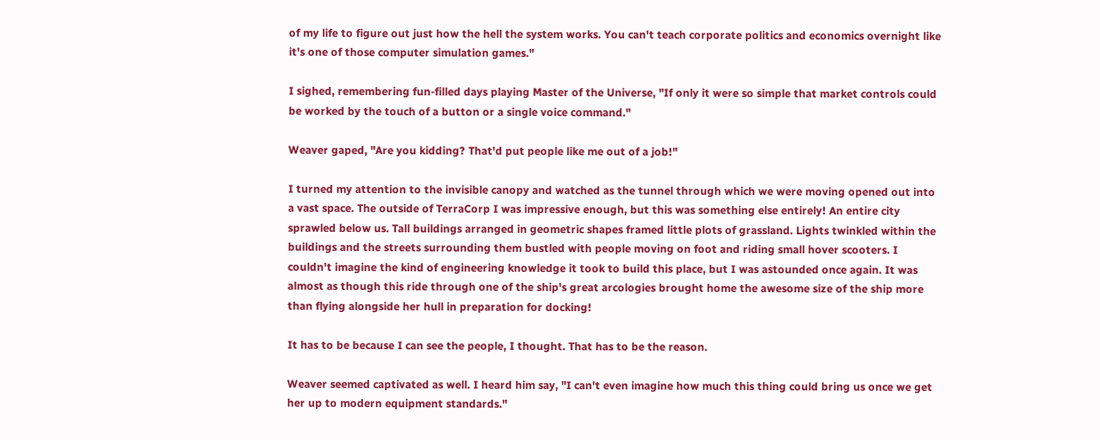of my life to figure out just how the hell the system works. You can't teach corporate politics and economics overnight like it's one of those computer simulation games."

I sighed, remembering fun-filled days playing Master of the Universe, "If only it were so simple that market controls could be worked by the touch of a button or a single voice command."

Weaver gaped, "Are you kidding? That'd put people like me out of a job!"

I turned my attention to the invisible canopy and watched as the tunnel through which we were moving opened out into a vast space. The outside of TerraCorp I was impressive enough, but this was something else entirely! An entire city sprawled below us. Tall buildings arranged in geometric shapes framed little plots of grassland. Lights twinkled within the buildings and the streets surrounding them bustled with people moving on foot and riding small hover scooters. I couldn't imagine the kind of engineering knowledge it took to build this place, but I was astounded once again. It was almost as though this ride through one of the ship's great arcologies brought home the awesome size of the ship more than flying alongside her hull in preparation for docking!

It has to be because I can see the people, I thought. That has to be the reason.

Weaver seemed captivated as well. I heard him say, "I can't even imagine how much this thing could bring us once we get her up to modern equipment standards."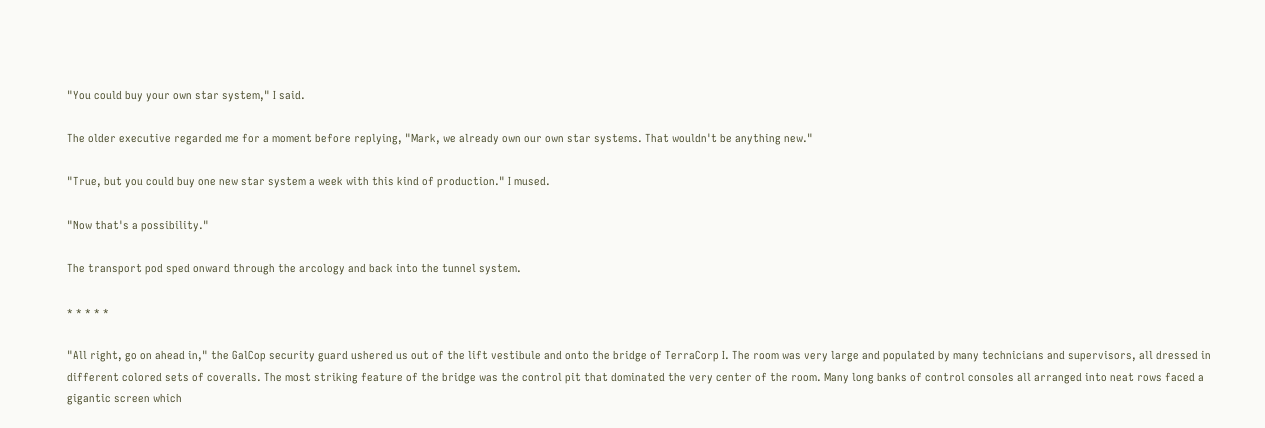"You could buy your own star system," I said.

The older executive regarded me for a moment before replying, "Mark, we already own our own star systems. That wouldn't be anything new."

"True, but you could buy one new star system a week with this kind of production." I mused.

"Now that's a possibility."

The transport pod sped onward through the arcology and back into the tunnel system.

* * * * *

"All right, go on ahead in," the GalCop security guard ushered us out of the lift vestibule and onto the bridge of TerraCorp I. The room was very large and populated by many technicians and supervisors, all dressed in different colored sets of coveralls. The most striking feature of the bridge was the control pit that dominated the very center of the room. Many long banks of control consoles all arranged into neat rows faced a gigantic screen which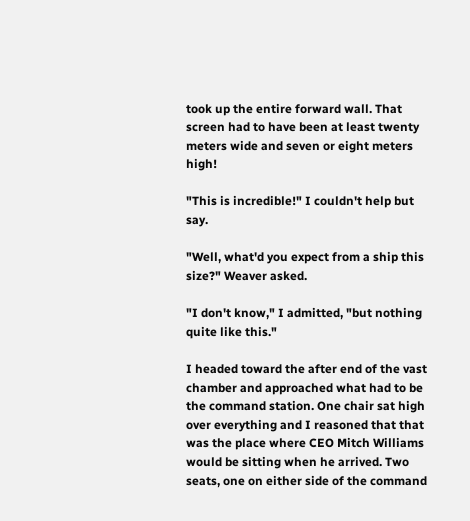took up the entire forward wall. That screen had to have been at least twenty meters wide and seven or eight meters high!

"This is incredible!" I couldn't help but say.

"Well, what'd you expect from a ship this size?" Weaver asked.

"I don't know," I admitted, "but nothing quite like this."

I headed toward the after end of the vast chamber and approached what had to be the command station. One chair sat high over everything and I reasoned that that was the place where CEO Mitch Williams would be sitting when he arrived. Two seats, one on either side of the command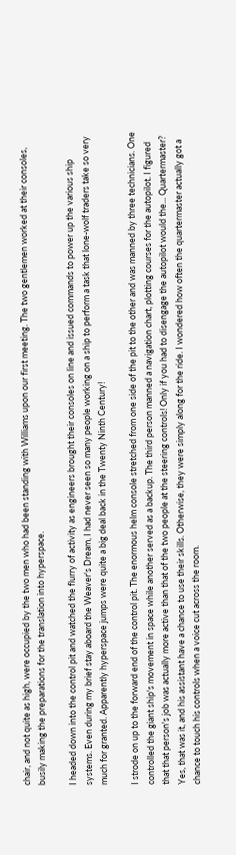chair, and not quite as high, were occupied by the two men who had been standing with Williams upon our first meeting. The two gentlemen worked at their consoles, busily making the preparations for the translation into hyperspace.

I headed down into the control pit and watched the flurry of activity as engineers brought their consoles on line and issued commands to power up the various ship systems. Even during my brief stay aboard the Weaver's Dream, I had never seen so many people working on a ship to perform a task that lone-wolf traders take so very much for granted. Apparently hyperspace jumps were quite a big deal back in the Twenty Ninth Century!

I strode on up to the forward end of the control pit. The enormous helm console stretched from one side of the pit to the other and was manned by three technicians. One controlled the giant ship's movement in space while another served as a backup. The third person manned a navigation chart, plotting courses for the autopilot. I figured that that person's job was actually more active than that of the two people at the steering controls! Only if you had to disengage the autopilot would the... Quartermaster? Yes, that was it, and his assistant have a chance to use their skills. Otherwise, they were simply along for the ride. I wondered how often the quartermaster actually got a chance to touch his controls when a voice cut across the room.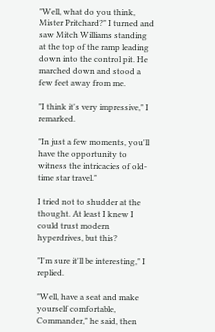"Well, what do you think, Mister Pritchard?" I turned and saw Mitch Williams standing at the top of the ramp leading down into the control pit. He marched down and stood a few feet away from me.

"I think it's very impressive," I remarked.

"In just a few moments, you'll have the opportunity to witness the intricacies of old-time star travel."

I tried not to shudder at the thought. At least I knew I could trust modern hyperdrives, but this?

"I'm sure it'll be interesting," I replied.

"Well, have a seat and make yourself comfortable, Commander," he said, then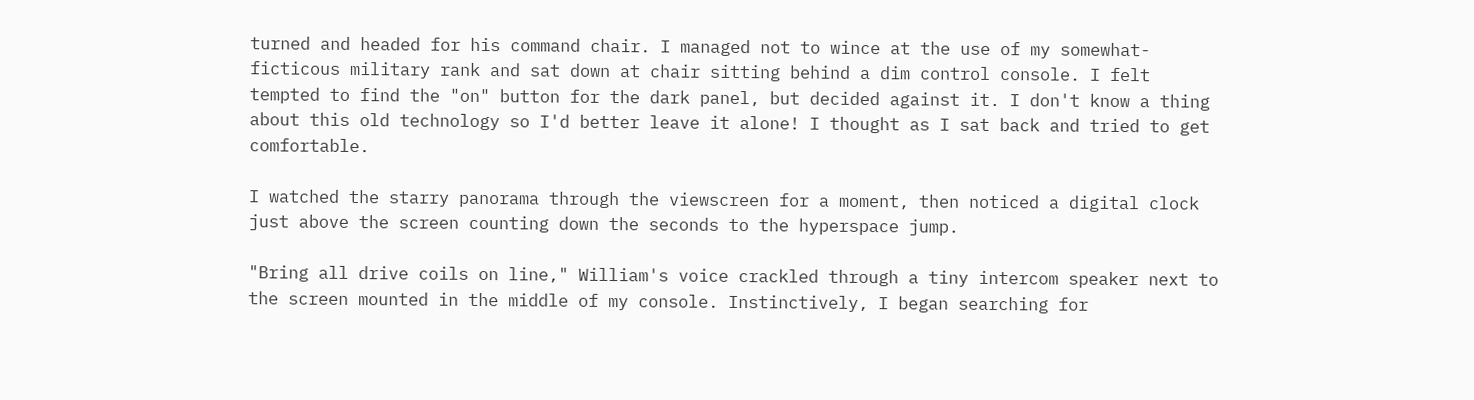turned and headed for his command chair. I managed not to wince at the use of my somewhat-ficticous military rank and sat down at chair sitting behind a dim control console. I felt tempted to find the "on" button for the dark panel, but decided against it. I don't know a thing about this old technology so I'd better leave it alone! I thought as I sat back and tried to get comfortable.

I watched the starry panorama through the viewscreen for a moment, then noticed a digital clock just above the screen counting down the seconds to the hyperspace jump.

"Bring all drive coils on line," William's voice crackled through a tiny intercom speaker next to the screen mounted in the middle of my console. Instinctively, I began searching for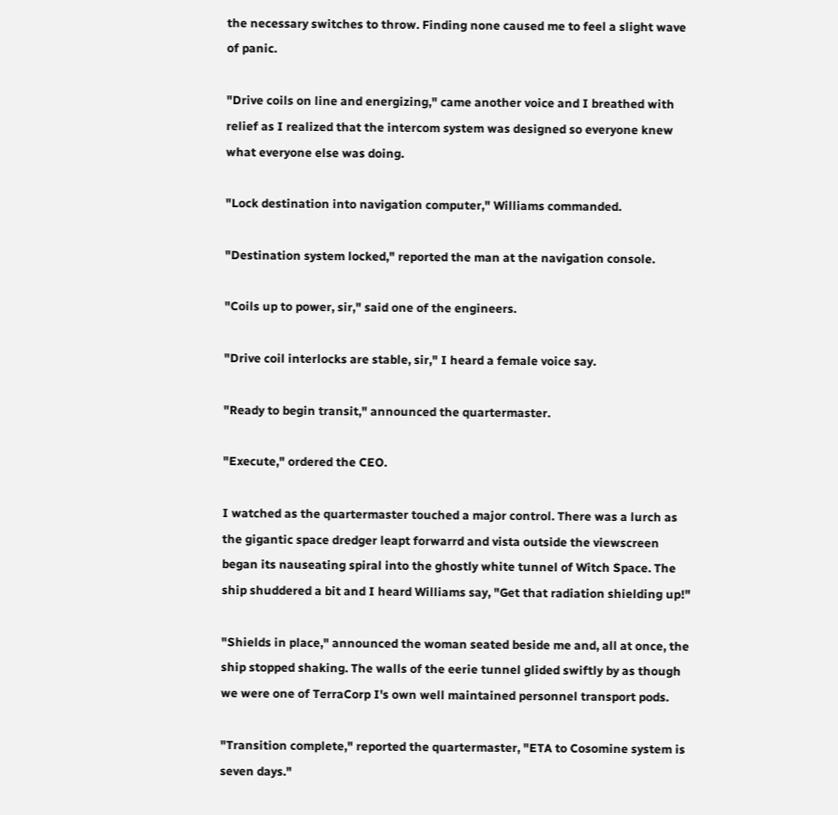the necessary switches to throw. Finding none caused me to feel a slight wave of panic.

"Drive coils on line and energizing," came another voice and I breathed with relief as I realized that the intercom system was designed so everyone knew what everyone else was doing.

"Lock destination into navigation computer," Williams commanded.

"Destination system locked," reported the man at the navigation console.

"Coils up to power, sir," said one of the engineers.

"Drive coil interlocks are stable, sir," I heard a female voice say.

"Ready to begin transit," announced the quartermaster.

"Execute," ordered the CEO.

I watched as the quartermaster touched a major control. There was a lurch as the gigantic space dredger leapt forwarrd and vista outside the viewscreen began its nauseating spiral into the ghostly white tunnel of Witch Space. The ship shuddered a bit and I heard Williams say, "Get that radiation shielding up!"

"Shields in place," announced the woman seated beside me and, all at once, the ship stopped shaking. The walls of the eerie tunnel glided swiftly by as though we were one of TerraCorp I's own well maintained personnel transport pods.

"Transition complete," reported the quartermaster, "ETA to Cosomine system is seven days."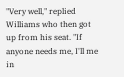"Very well," replied Williams who then got up from his seat. "If anyone needs me, I'll me in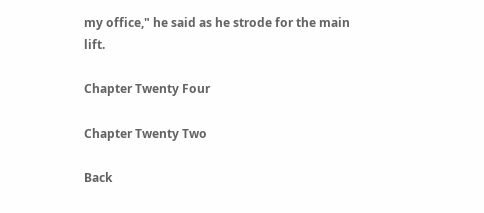my office," he said as he strode for the main lift.

Chapter Twenty Four

Chapter Twenty Two

Back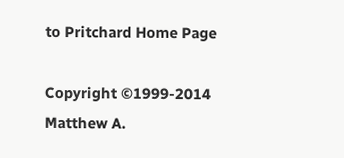to Pritchard Home Page

Copyright ©1999-2014 Matthew A.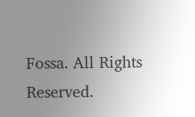Fossa. All Rights Reserved.